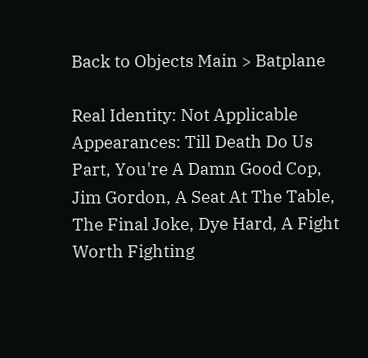Back to Objects Main > Batplane

Real Identity: Not Applicable
Appearances: Till Death Do Us Part, You're A Damn Good Cop, Jim Gordon, A Seat At The Table, The Final Joke, Dye Hard, A Fight Worth Fighting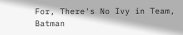For, There's No Ivy in Team, Batman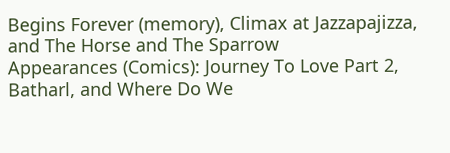Begins Forever (memory), Climax at Jazzapajizza, and The Horse and The Sparrow
Appearances (Comics): Journey To Love Part 2, Batharl, and Where Do We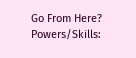Go From Here?
Powers/Skills: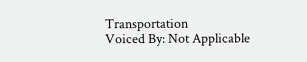Transportation
Voiced By: Not Applicable